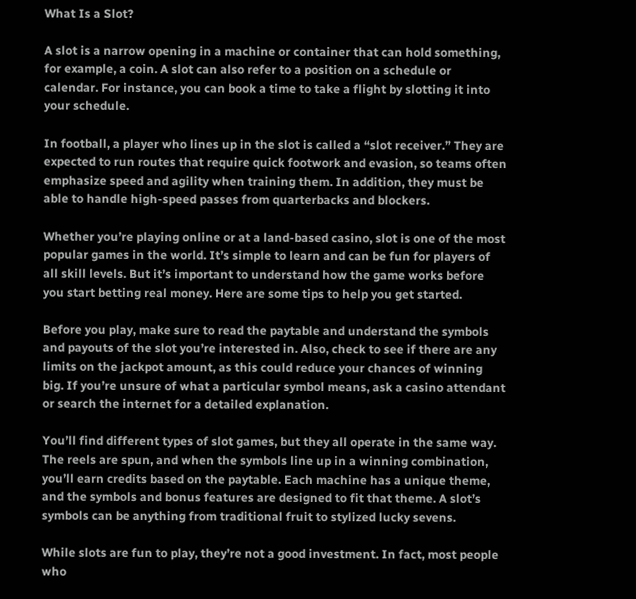What Is a Slot?

A slot is a narrow opening in a machine or container that can hold something, for example, a coin. A slot can also refer to a position on a schedule or calendar. For instance, you can book a time to take a flight by slotting it into your schedule.

In football, a player who lines up in the slot is called a “slot receiver.” They are expected to run routes that require quick footwork and evasion, so teams often emphasize speed and agility when training them. In addition, they must be able to handle high-speed passes from quarterbacks and blockers.

Whether you’re playing online or at a land-based casino, slot is one of the most popular games in the world. It’s simple to learn and can be fun for players of all skill levels. But it’s important to understand how the game works before you start betting real money. Here are some tips to help you get started.

Before you play, make sure to read the paytable and understand the symbols and payouts of the slot you’re interested in. Also, check to see if there are any limits on the jackpot amount, as this could reduce your chances of winning big. If you’re unsure of what a particular symbol means, ask a casino attendant or search the internet for a detailed explanation.

You’ll find different types of slot games, but they all operate in the same way. The reels are spun, and when the symbols line up in a winning combination, you’ll earn credits based on the paytable. Each machine has a unique theme, and the symbols and bonus features are designed to fit that theme. A slot’s symbols can be anything from traditional fruit to stylized lucky sevens.

While slots are fun to play, they’re not a good investment. In fact, most people who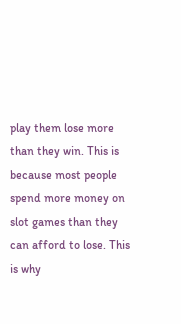play them lose more than they win. This is because most people spend more money on slot games than they can afford to lose. This is why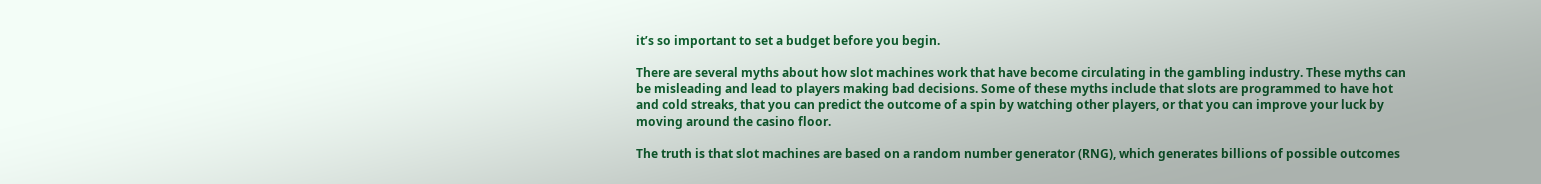it’s so important to set a budget before you begin.

There are several myths about how slot machines work that have become circulating in the gambling industry. These myths can be misleading and lead to players making bad decisions. Some of these myths include that slots are programmed to have hot and cold streaks, that you can predict the outcome of a spin by watching other players, or that you can improve your luck by moving around the casino floor.

The truth is that slot machines are based on a random number generator (RNG), which generates billions of possible outcomes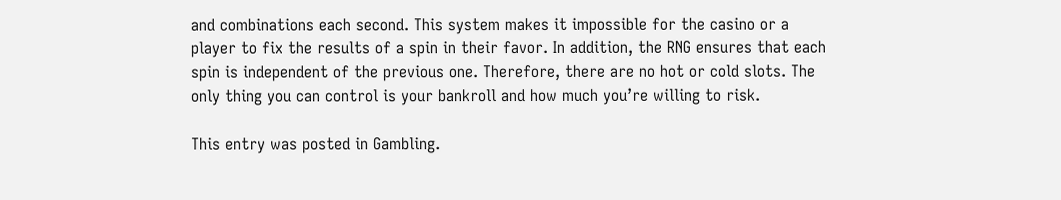and combinations each second. This system makes it impossible for the casino or a player to fix the results of a spin in their favor. In addition, the RNG ensures that each spin is independent of the previous one. Therefore, there are no hot or cold slots. The only thing you can control is your bankroll and how much you’re willing to risk.

This entry was posted in Gambling.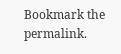Bookmark the permalink.